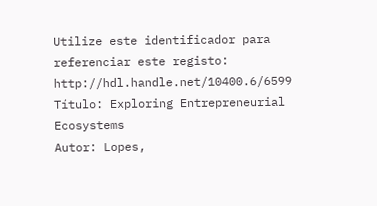Utilize este identificador para referenciar este registo: http://hdl.handle.net/10400.6/6599
Título: Exploring Entrepreneurial Ecosystems
Autor: Lopes,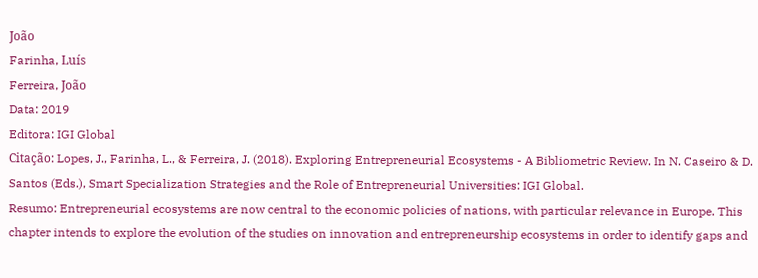João
Farinha, Luís
Ferreira, João
Data: 2019
Editora: IGI Global
Citação: Lopes, J., Farinha, L., & Ferreira, J. (2018). Exploring Entrepreneurial Ecosystems - A Bibliometric Review. In N. Caseiro & D. Santos (Eds.), Smart Specialization Strategies and the Role of Entrepreneurial Universities: IGI Global.
Resumo: Entrepreneurial ecosystems are now central to the economic policies of nations, with particular relevance in Europe. This chapter intends to explore the evolution of the studies on innovation and entrepreneurship ecosystems in order to identify gaps and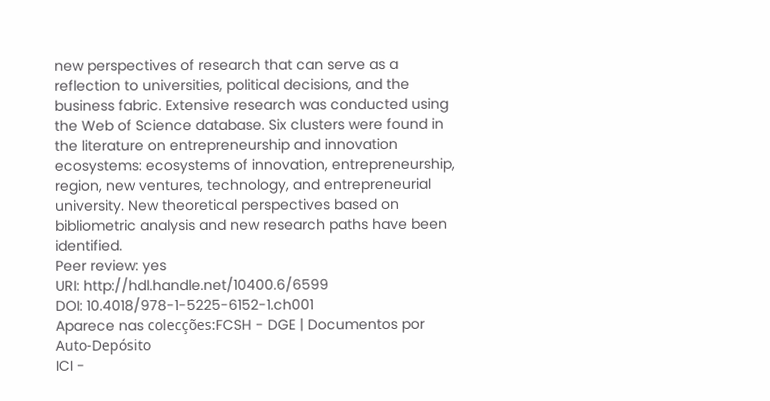new perspectives of research that can serve as a reflection to universities, political decisions, and the business fabric. Extensive research was conducted using the Web of Science database. Six clusters were found in the literature on entrepreneurship and innovation ecosystems: ecosystems of innovation, entrepreneurship, region, new ventures, technology, and entrepreneurial university. New theoretical perspectives based on bibliometric analysis and new research paths have been identified.
Peer review: yes
URI: http://hdl.handle.net/10400.6/6599
DOI: 10.4018/978-1-5225-6152-1.ch001
Aparece nas colecções:FCSH - DGE | Documentos por Auto-Depósito
ICI -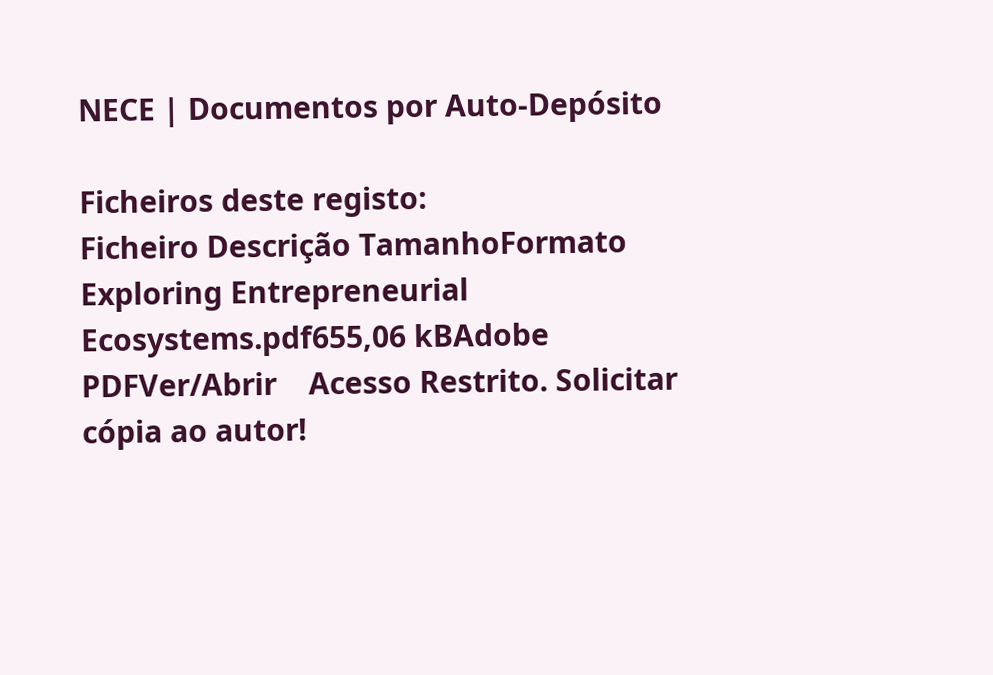NECE | Documentos por Auto-Depósito

Ficheiros deste registo:
Ficheiro Descrição TamanhoFormato
Exploring Entrepreneurial Ecosystems.pdf655,06 kBAdobe PDFVer/Abrir    Acesso Restrito. Solicitar cópia ao autor!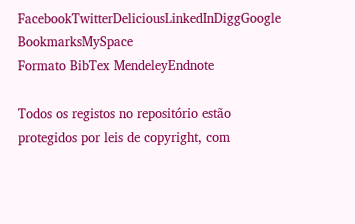FacebookTwitterDeliciousLinkedInDiggGoogle BookmarksMySpace
Formato BibTex MendeleyEndnote

Todos os registos no repositório estão protegidos por leis de copyright, com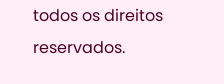todos os direitos reservados.